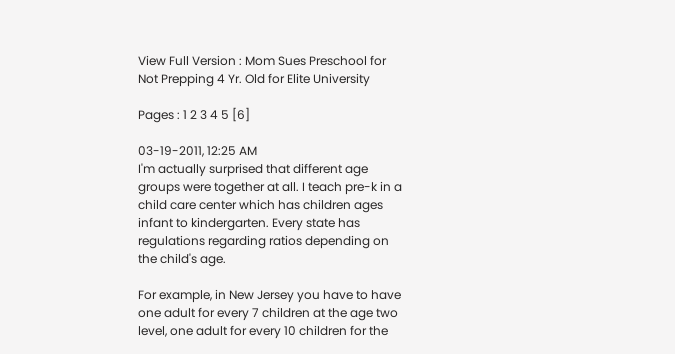View Full Version : Mom Sues Preschool for Not Prepping 4 Yr. Old for Elite University

Pages : 1 2 3 4 5 [6]

03-19-2011, 12:25 AM
I'm actually surprised that different age groups were together at all. I teach pre-k in a child care center which has children ages infant to kindergarten. Every state has regulations regarding ratios depending on the child's age.

For example, in New Jersey you have to have one adult for every 7 children at the age two level, one adult for every 10 children for the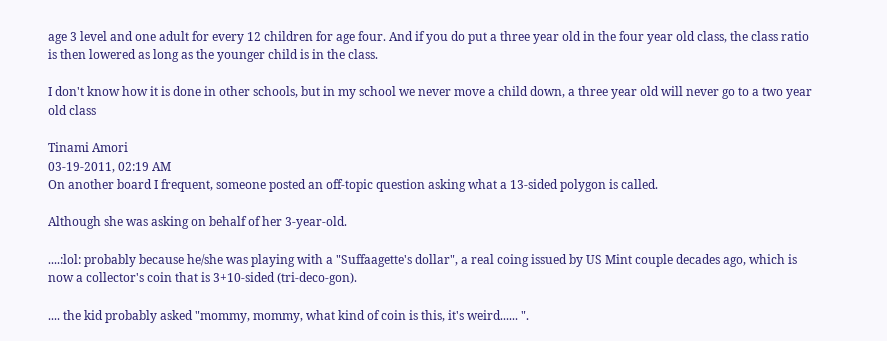age 3 level and one adult for every 12 children for age four. And if you do put a three year old in the four year old class, the class ratio is then lowered as long as the younger child is in the class.

I don't know how it is done in other schools, but in my school we never move a child down, a three year old will never go to a two year old class

Tinami Amori
03-19-2011, 02:19 AM
On another board I frequent, someone posted an off-topic question asking what a 13-sided polygon is called.

Although she was asking on behalf of her 3-year-old.

....:lol: probably because he/she was playing with a "Suffaagette's dollar", a real coing issued by US Mint couple decades ago, which is now a collector's coin that is 3+10-sided (tri-deco-gon).

.... the kid probably asked "mommy, mommy, what kind of coin is this, it's weird...... ".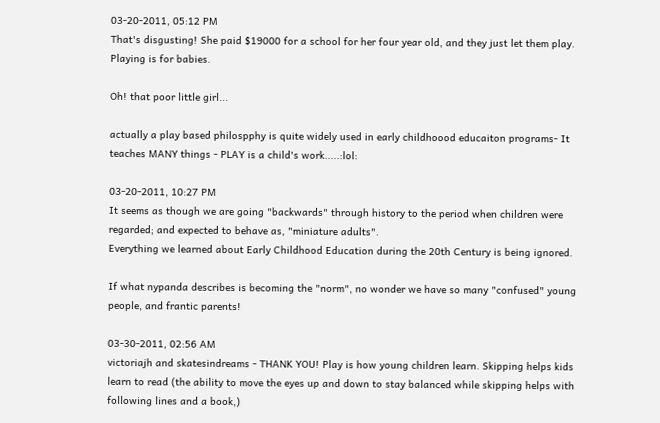03-20-2011, 05:12 PM
That's disgusting! She paid $19000 for a school for her four year old, and they just let them play. Playing is for babies.

Oh! that poor little girl...

actually a play based philospphy is quite widely used in early childhoood educaiton programs- It teaches MANY things - PLAY is a child's work.....:lol:

03-20-2011, 10:27 PM
It seems as though we are going "backwards" through history to the period when children were regarded; and expected to behave as, "miniature adults".
Everything we learned about Early Childhood Education during the 20th Century is being ignored.

If what nypanda describes is becoming the "norm", no wonder we have so many "confused" young people, and frantic parents!

03-30-2011, 02:56 AM
victoriajh and skatesindreams - THANK YOU! Play is how young children learn. Skipping helps kids learn to read (the ability to move the eyes up and down to stay balanced while skipping helps with following lines and a book,)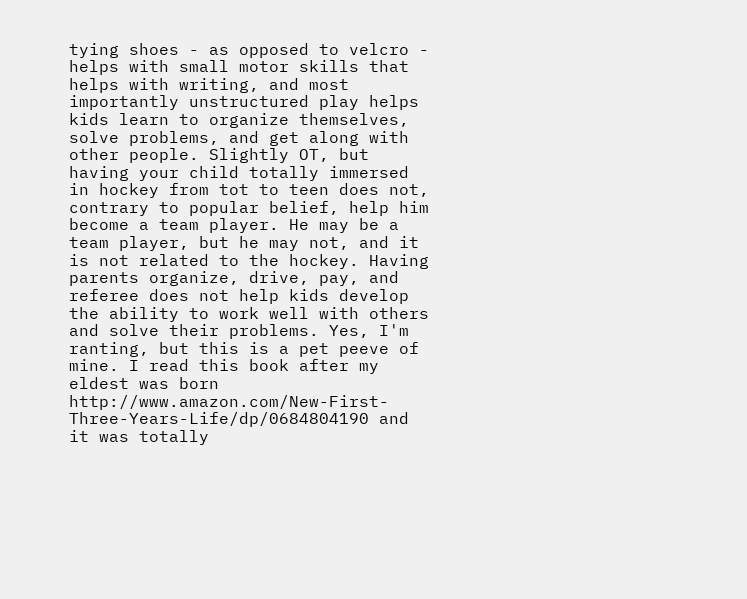tying shoes - as opposed to velcro - helps with small motor skills that helps with writing, and most importantly unstructured play helps kids learn to organize themselves, solve problems, and get along with other people. Slightly OT, but having your child totally immersed in hockey from tot to teen does not, contrary to popular belief, help him become a team player. He may be a team player, but he may not, and it is not related to the hockey. Having parents organize, drive, pay, and referee does not help kids develop the ability to work well with others and solve their problems. Yes, I'm ranting, but this is a pet peeve of mine. I read this book after my eldest was born http://www.amazon.com/New-First-Three-Years-Life/dp/0684804190 and it was totally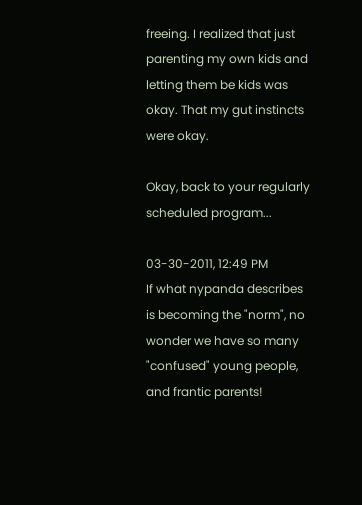freeing. I realized that just parenting my own kids and letting them be kids was okay. That my gut instincts were okay.

Okay, back to your regularly scheduled program...

03-30-2011, 12:49 PM
If what nypanda describes is becoming the "norm", no wonder we have so many "confused" young people, and frantic parents!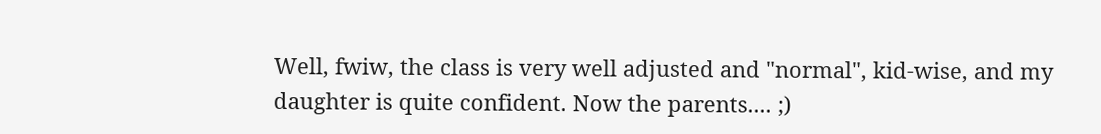Well, fwiw, the class is very well adjusted and "normal", kid-wise, and my daughter is quite confident. Now the parents.... ;)